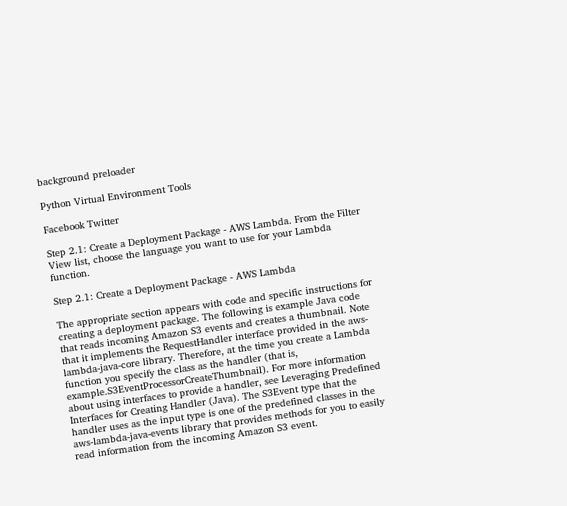background preloader

Python Virtual Environment Tools

Facebook Twitter

Step 2.1: Create a Deployment Package - AWS Lambda. From the Filter View list, choose the language you want to use for your Lambda function.

Step 2.1: Create a Deployment Package - AWS Lambda

The appropriate section appears with code and specific instructions for creating a deployment package. The following is example Java code that reads incoming Amazon S3 events and creates a thumbnail. Note that it implements the RequestHandler interface provided in the aws-lambda-java-core library. Therefore, at the time you create a Lambda function you specify the class as the handler (that is, example.S3EventProcessorCreateThumbnail). For more information about using interfaces to provide a handler, see Leveraging Predefined Interfaces for Creating Handler (Java). The S3Event type that the handler uses as the input type is one of the predefined classes in the aws-lambda-java-events library that provides methods for you to easily read information from the incoming Amazon S3 event.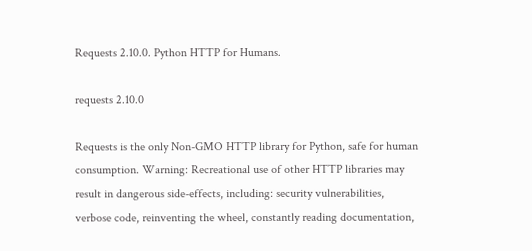Requests 2.10.0. Python HTTP for Humans.

requests 2.10.0

Requests is the only Non-GMO HTTP library for Python, safe for human consumption. Warning: Recreational use of other HTTP libraries may result in dangerous side-effects, including: security vulnerabilities, verbose code, reinventing the wheel, constantly reading documentation,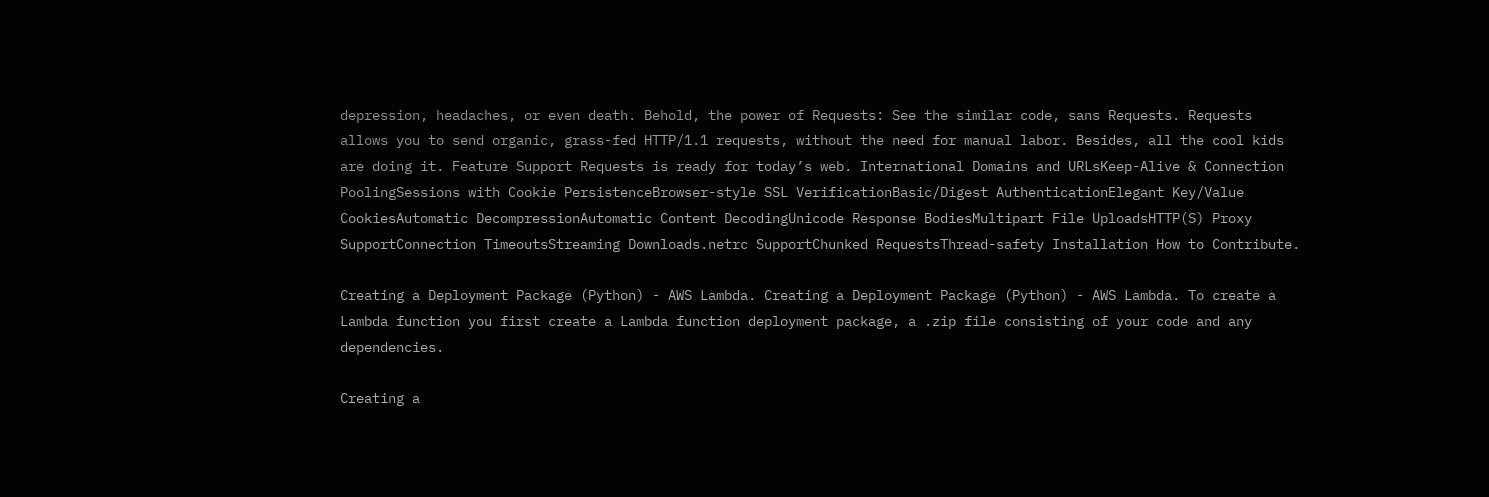depression, headaches, or even death. Behold, the power of Requests: See the similar code, sans Requests. Requests allows you to send organic, grass-fed HTTP/1.1 requests, without the need for manual labor. Besides, all the cool kids are doing it. Feature Support Requests is ready for today’s web. International Domains and URLsKeep-Alive & Connection PoolingSessions with Cookie PersistenceBrowser-style SSL VerificationBasic/Digest AuthenticationElegant Key/Value CookiesAutomatic DecompressionAutomatic Content DecodingUnicode Response BodiesMultipart File UploadsHTTP(S) Proxy SupportConnection TimeoutsStreaming Downloads.netrc SupportChunked RequestsThread-safety Installation How to Contribute.

Creating a Deployment Package (Python) - AWS Lambda. Creating a Deployment Package (Python) - AWS Lambda. To create a Lambda function you first create a Lambda function deployment package, a .zip file consisting of your code and any dependencies.

Creating a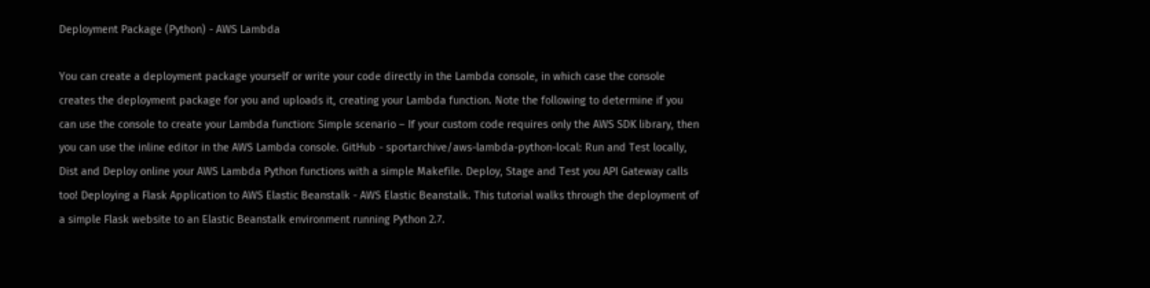Deployment Package (Python) - AWS Lambda

You can create a deployment package yourself or write your code directly in the Lambda console, in which case the console creates the deployment package for you and uploads it, creating your Lambda function. Note the following to determine if you can use the console to create your Lambda function: Simple scenario – If your custom code requires only the AWS SDK library, then you can use the inline editor in the AWS Lambda console. GitHub - sportarchive/aws-lambda-python-local: Run and Test locally, Dist and Deploy online your AWS Lambda Python functions with a simple Makefile. Deploy, Stage and Test you API Gateway calls too! Deploying a Flask Application to AWS Elastic Beanstalk - AWS Elastic Beanstalk. This tutorial walks through the deployment of a simple Flask website to an Elastic Beanstalk environment running Python 2.7.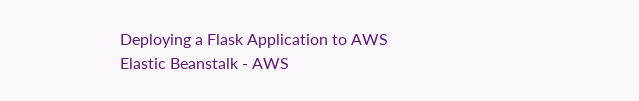Deploying a Flask Application to AWS Elastic Beanstalk - AWS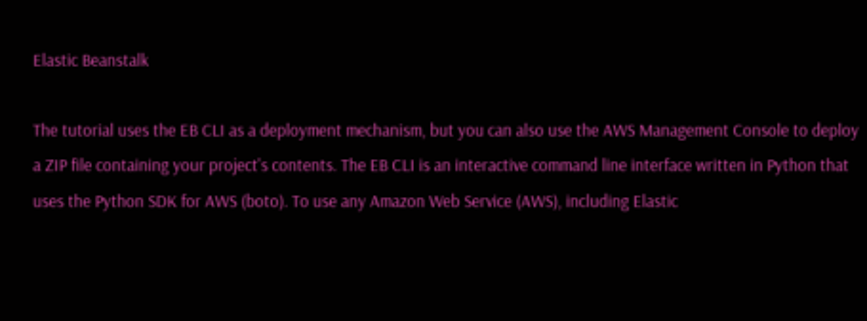Elastic Beanstalk

The tutorial uses the EB CLI as a deployment mechanism, but you can also use the AWS Management Console to deploy a ZIP file containing your project's contents. The EB CLI is an interactive command line interface written in Python that uses the Python SDK for AWS (boto). To use any Amazon Web Service (AWS), including Elastic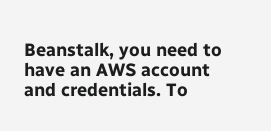Beanstalk, you need to have an AWS account and credentials. To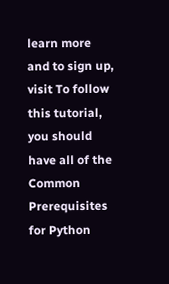learn more and to sign up, visit To follow this tutorial, you should have all of the Common Prerequisites for Python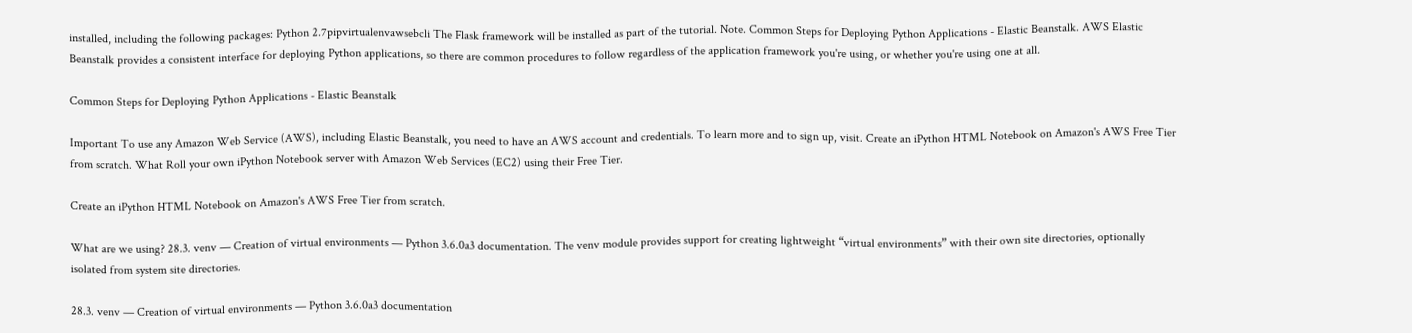installed, including the following packages: Python 2.7pipvirtualenvawsebcli The Flask framework will be installed as part of the tutorial. Note. Common Steps for Deploying Python Applications - Elastic Beanstalk. AWS Elastic Beanstalk provides a consistent interface for deploying Python applications, so there are common procedures to follow regardless of the application framework you're using, or whether you're using one at all.

Common Steps for Deploying Python Applications - Elastic Beanstalk

Important To use any Amazon Web Service (AWS), including Elastic Beanstalk, you need to have an AWS account and credentials. To learn more and to sign up, visit. Create an iPython HTML Notebook on Amazon's AWS Free Tier from scratch. What Roll your own iPython Notebook server with Amazon Web Services (EC2) using their Free Tier.

Create an iPython HTML Notebook on Amazon's AWS Free Tier from scratch.

What are we using? 28.3. venv — Creation of virtual environments — Python 3.6.0a3 documentation. The venv module provides support for creating lightweight “virtual environments” with their own site directories, optionally isolated from system site directories.

28.3. venv — Creation of virtual environments — Python 3.6.0a3 documentation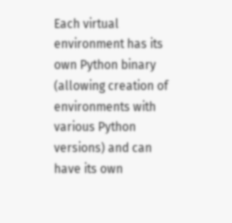Each virtual environment has its own Python binary (allowing creation of environments with various Python versions) and can have its own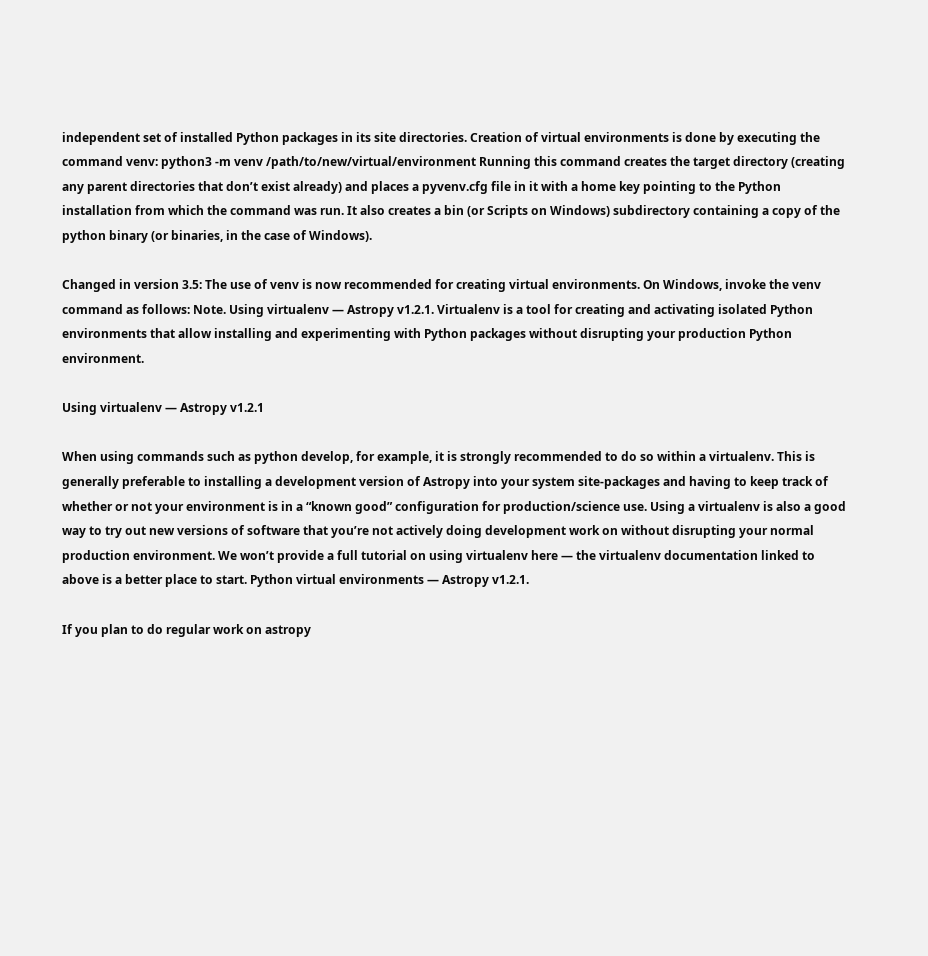independent set of installed Python packages in its site directories. Creation of virtual environments is done by executing the command venv: python3 -m venv /path/to/new/virtual/environment Running this command creates the target directory (creating any parent directories that don’t exist already) and places a pyvenv.cfg file in it with a home key pointing to the Python installation from which the command was run. It also creates a bin (or Scripts on Windows) subdirectory containing a copy of the python binary (or binaries, in the case of Windows).

Changed in version 3.5: The use of venv is now recommended for creating virtual environments. On Windows, invoke the venv command as follows: Note. Using virtualenv — Astropy v1.2.1. Virtualenv is a tool for creating and activating isolated Python environments that allow installing and experimenting with Python packages without disrupting your production Python environment.

Using virtualenv — Astropy v1.2.1

When using commands such as python develop, for example, it is strongly recommended to do so within a virtualenv. This is generally preferable to installing a development version of Astropy into your system site-packages and having to keep track of whether or not your environment is in a “known good” configuration for production/science use. Using a virtualenv is also a good way to try out new versions of software that you’re not actively doing development work on without disrupting your normal production environment. We won’t provide a full tutorial on using virtualenv here — the virtualenv documentation linked to above is a better place to start. Python virtual environments — Astropy v1.2.1.

If you plan to do regular work on astropy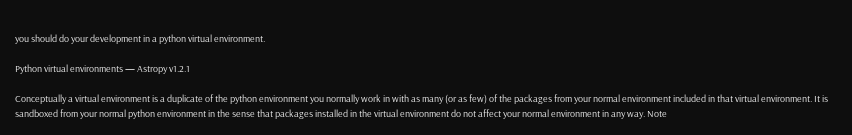you should do your development in a python virtual environment.

Python virtual environments — Astropy v1.2.1

Conceptually a virtual environment is a duplicate of the python environment you normally work in with as many (or as few) of the packages from your normal environment included in that virtual environment. It is sandboxed from your normal python environment in the sense that packages installed in the virtual environment do not affect your normal environment in any way. Note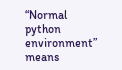“Normal python environment” means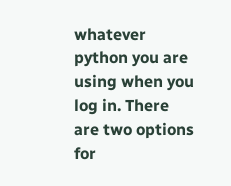whatever python you are using when you log in. There are two options for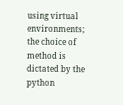using virtual environments; the choice of method is dictated by the python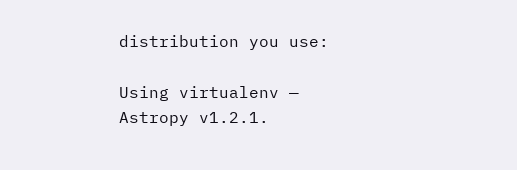distribution you use:

Using virtualenv — Astropy v1.2.1.